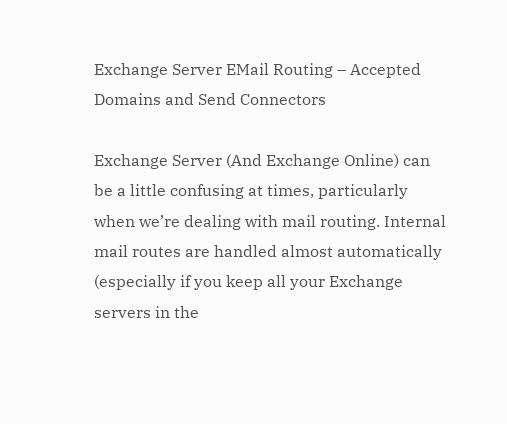Exchange Server EMail Routing – Accepted Domains and Send Connectors

Exchange Server (And Exchange Online) can be a little confusing at times, particularly when we’re dealing with mail routing. Internal mail routes are handled almost automatically (especially if you keep all your Exchange servers in the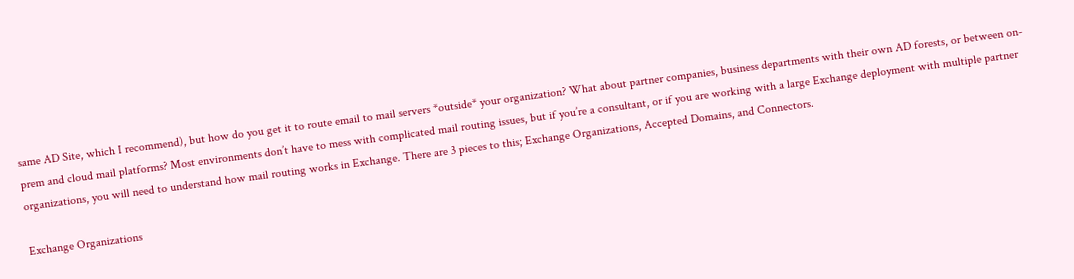same AD Site, which I recommend), but how do you get it to route email to mail servers *outside* your organization? What about partner companies, business departments with their own AD forests, or between on-prem and cloud mail platforms? Most environments don’t have to mess with complicated mail routing issues, but if you’re a consultant, or if you are working with a large Exchange deployment with multiple partner organizations, you will need to understand how mail routing works in Exchange. There are 3 pieces to this; Exchange Organizations, Accepted Domains, and Connectors.

Exchange Organizations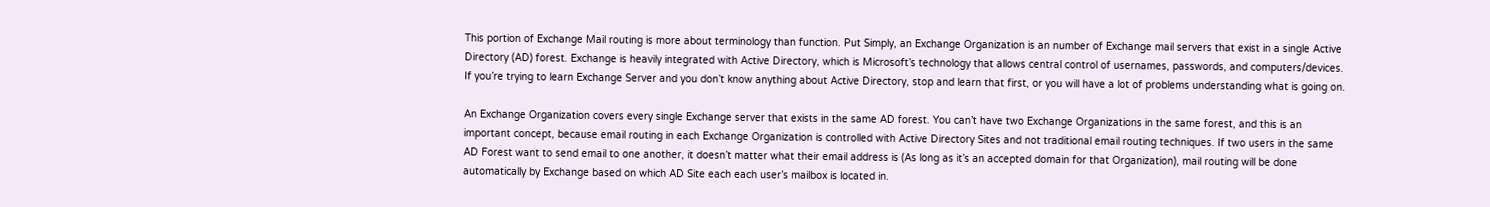This portion of Exchange Mail routing is more about terminology than function. Put Simply, an Exchange Organization is an number of Exchange mail servers that exist in a single Active Directory (AD) forest. Exchange is heavily integrated with Active Directory, which is Microsoft’s technology that allows central control of usernames, passwords, and computers/devices. If you’re trying to learn Exchange Server and you don’t know anything about Active Directory, stop and learn that first, or you will have a lot of problems understanding what is going on.

An Exchange Organization covers every single Exchange server that exists in the same AD forest. You can’t have two Exchange Organizations in the same forest, and this is an important concept, because email routing in each Exchange Organization is controlled with Active Directory Sites and not traditional email routing techniques. If two users in the same AD Forest want to send email to one another, it doesn’t matter what their email address is (As long as it’s an accepted domain for that Organization), mail routing will be done automatically by Exchange based on which AD Site each each user’s mailbox is located in.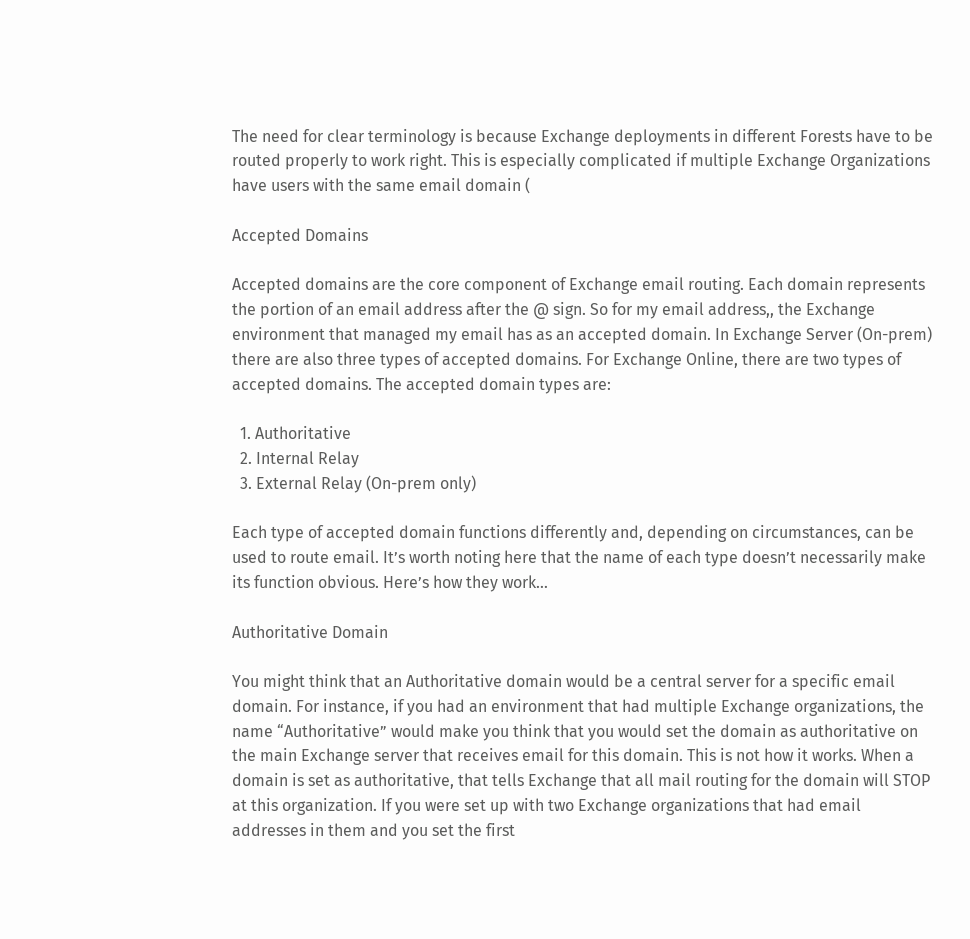The need for clear terminology is because Exchange deployments in different Forests have to be routed properly to work right. This is especially complicated if multiple Exchange Organizations have users with the same email domain (

Accepted Domains

Accepted domains are the core component of Exchange email routing. Each domain represents the portion of an email address after the @ sign. So for my email address,, the Exchange environment that managed my email has as an accepted domain. In Exchange Server (On-prem) there are also three types of accepted domains. For Exchange Online, there are two types of accepted domains. The accepted domain types are:

  1. Authoritative
  2. Internal Relay
  3. External Relay (On-prem only)

Each type of accepted domain functions differently and, depending on circumstances, can be used to route email. It’s worth noting here that the name of each type doesn’t necessarily make its function obvious. Here’s how they work…

Authoritative Domain

You might think that an Authoritative domain would be a central server for a specific email domain. For instance, if you had an environment that had multiple Exchange organizations, the name “Authoritative” would make you think that you would set the domain as authoritative on the main Exchange server that receives email for this domain. This is not how it works. When a domain is set as authoritative, that tells Exchange that all mail routing for the domain will STOP at this organization. If you were set up with two Exchange organizations that had email addresses in them and you set the first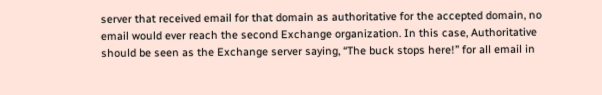server that received email for that domain as authoritative for the accepted domain, no email would ever reach the second Exchange organization. In this case, Authoritative should be seen as the Exchange server saying, “The buck stops here!” for all email in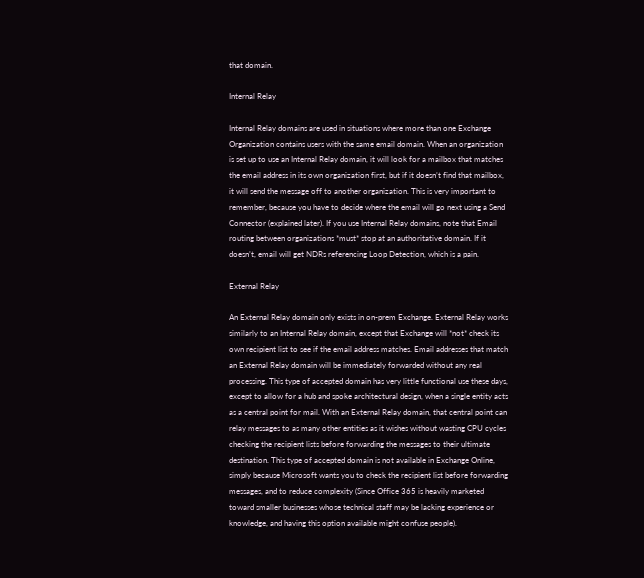that domain.

Internal Relay

Internal Relay domains are used in situations where more than one Exchange Organization contains users with the same email domain. When an organization is set up to use an Internal Relay domain, it will look for a mailbox that matches the email address in its own organization first, but if it doesn’t find that mailbox, it will send the message off to another organization. This is very important to remember, because you have to decide where the email will go next using a Send Connector (explained later). If you use Internal Relay domains, note that Email routing between organizations *must* stop at an authoritative domain. If it doesn’t, email will get NDRs referencing Loop Detection, which is a pain.

External Relay

An External Relay domain only exists in on-prem Exchange. External Relay works similarly to an Internal Relay domain, except that Exchange will *not* check its own recipient list to see if the email address matches. Email addresses that match an External Relay domain will be immediately forwarded without any real processing. This type of accepted domain has very little functional use these days, except to allow for a hub and spoke architectural design, when a single entity acts as a central point for mail. With an External Relay domain, that central point can relay messages to as many other entities as it wishes without wasting CPU cycles checking the recipient lists before forwarding the messages to their ultimate destination. This type of accepted domain is not available in Exchange Online, simply because Microsoft wants you to check the recipient list before forwarding messages, and to reduce complexity (Since Office 365 is heavily marketed toward smaller businesses whose technical staff may be lacking experience or knowledge, and having this option available might confuse people).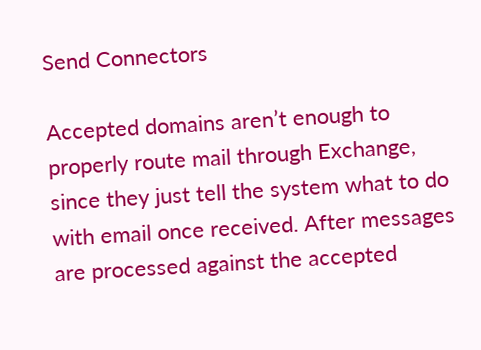Send Connectors

Accepted domains aren’t enough to properly route mail through Exchange, since they just tell the system what to do with email once received. After messages are processed against the accepted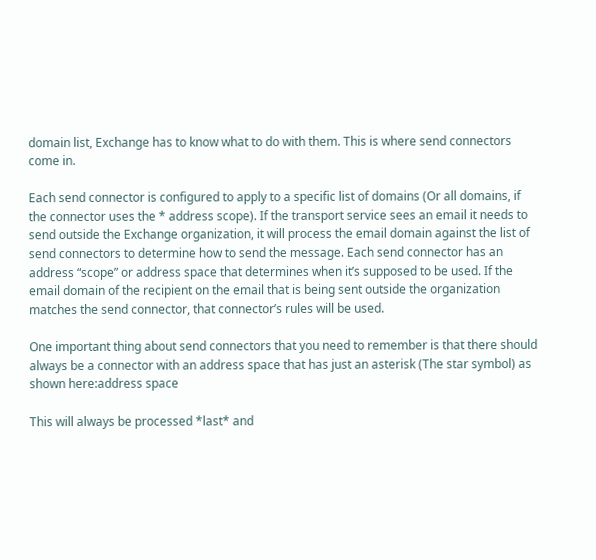domain list, Exchange has to know what to do with them. This is where send connectors come in.

Each send connector is configured to apply to a specific list of domains (Or all domains, if the connector uses the * address scope). If the transport service sees an email it needs to send outside the Exchange organization, it will process the email domain against the list of send connectors to determine how to send the message. Each send connector has an address “scope” or address space that determines when it’s supposed to be used. If the email domain of the recipient on the email that is being sent outside the organization matches the send connector, that connector’s rules will be used.

One important thing about send connectors that you need to remember is that there should always be a connector with an address space that has just an asterisk (The star symbol) as shown here:address space

This will always be processed *last* and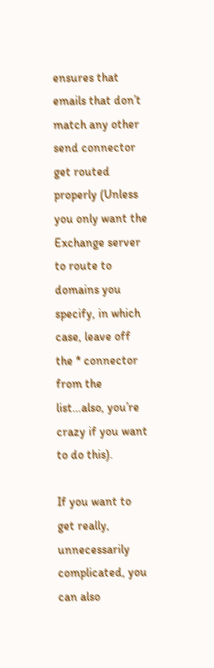ensures that emails that don’t match any other send connector get routed properly (Unless you only want the Exchange server to route to domains you specify, in which case, leave off the * connector from the list…also, you’re crazy if you want to do this).

If you want to get really, unnecessarily complicated, you can also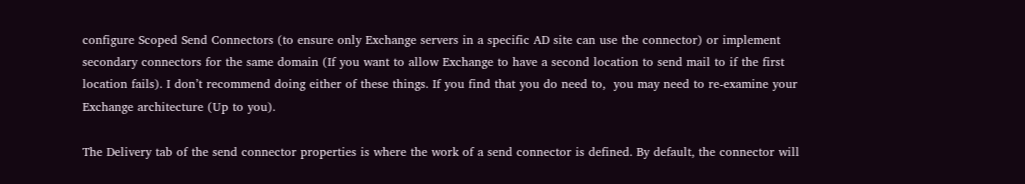configure Scoped Send Connectors (to ensure only Exchange servers in a specific AD site can use the connector) or implement secondary connectors for the same domain (If you want to allow Exchange to have a second location to send mail to if the first location fails). I don’t recommend doing either of these things. If you find that you do need to,  you may need to re-examine your Exchange architecture (Up to you).

The Delivery tab of the send connector properties is where the work of a send connector is defined. By default, the connector will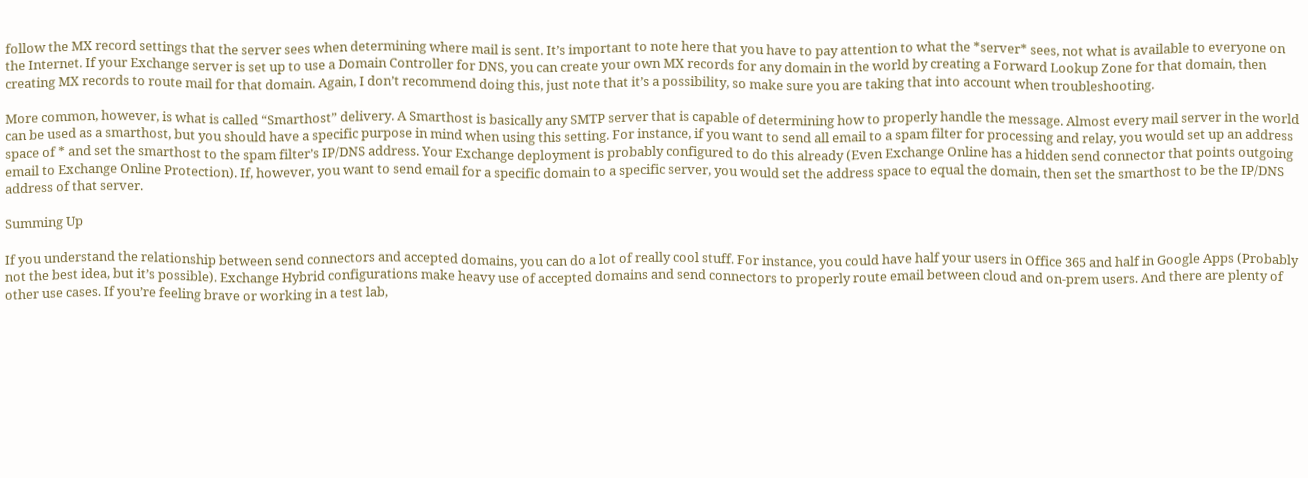follow the MX record settings that the server sees when determining where mail is sent. It’s important to note here that you have to pay attention to what the *server* sees, not what is available to everyone on the Internet. If your Exchange server is set up to use a Domain Controller for DNS, you can create your own MX records for any domain in the world by creating a Forward Lookup Zone for that domain, then creating MX records to route mail for that domain. Again, I don’t recommend doing this, just note that it’s a possibility, so make sure you are taking that into account when troubleshooting.

More common, however, is what is called “Smarthost” delivery. A Smarthost is basically any SMTP server that is capable of determining how to properly handle the message. Almost every mail server in the world can be used as a smarthost, but you should have a specific purpose in mind when using this setting. For instance, if you want to send all email to a spam filter for processing and relay, you would set up an address space of * and set the smarthost to the spam filter’s IP/DNS address. Your Exchange deployment is probably configured to do this already (Even Exchange Online has a hidden send connector that points outgoing email to Exchange Online Protection). If, however, you want to send email for a specific domain to a specific server, you would set the address space to equal the domain, then set the smarthost to be the IP/DNS address of that server.

Summing Up

If you understand the relationship between send connectors and accepted domains, you can do a lot of really cool stuff. For instance, you could have half your users in Office 365 and half in Google Apps (Probably not the best idea, but it’s possible). Exchange Hybrid configurations make heavy use of accepted domains and send connectors to properly route email between cloud and on-prem users. And there are plenty of other use cases. If you’re feeling brave or working in a test lab,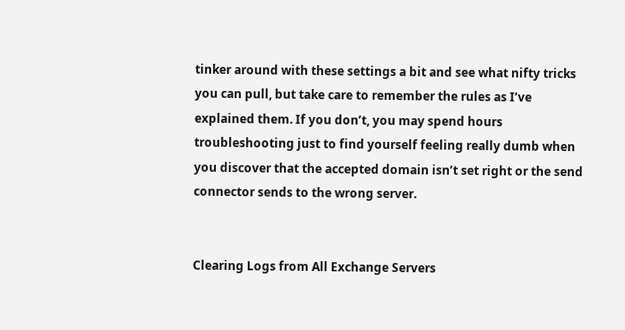tinker around with these settings a bit and see what nifty tricks you can pull, but take care to remember the rules as I’ve explained them. If you don’t, you may spend hours troubleshooting just to find yourself feeling really dumb when you discover that the accepted domain isn’t set right or the send connector sends to the wrong server.


Clearing Logs from All Exchange Servers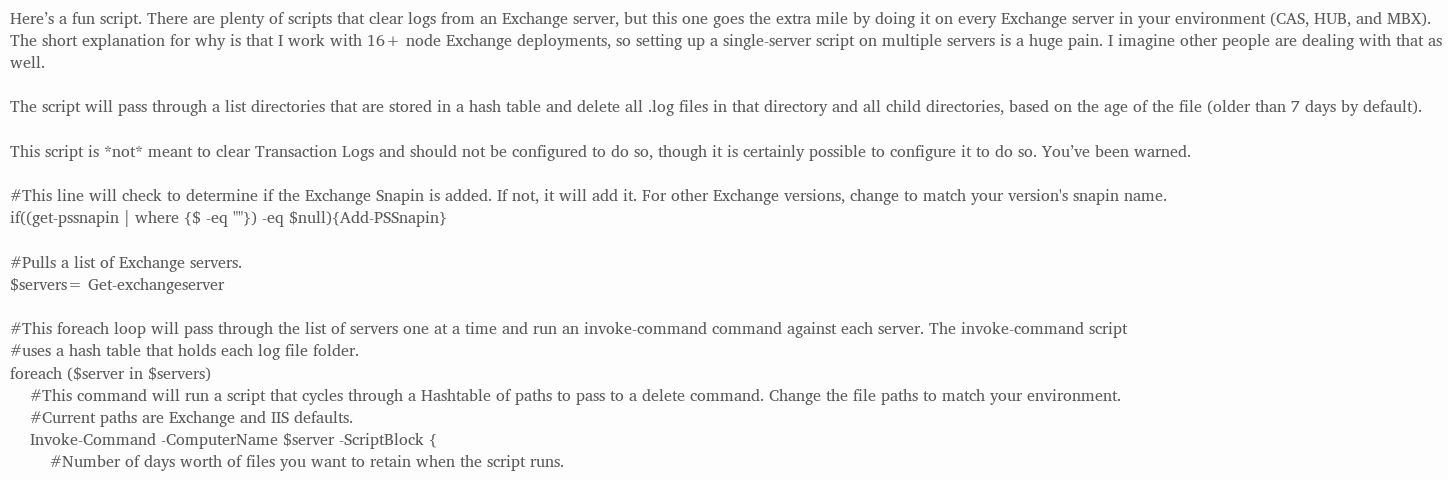Here’s a fun script. There are plenty of scripts that clear logs from an Exchange server, but this one goes the extra mile by doing it on every Exchange server in your environment (CAS, HUB, and MBX). The short explanation for why is that I work with 16+ node Exchange deployments, so setting up a single-server script on multiple servers is a huge pain. I imagine other people are dealing with that as well.

The script will pass through a list directories that are stored in a hash table and delete all .log files in that directory and all child directories, based on the age of the file (older than 7 days by default).

This script is *not* meant to clear Transaction Logs and should not be configured to do so, though it is certainly possible to configure it to do so. You’ve been warned.

#This line will check to determine if the Exchange Snapin is added. If not, it will add it. For other Exchange versions, change to match your version's snapin name.
if((get-pssnapin | where {$ -eq ""}) -eq $null){Add-PSSnapin}

#Pulls a list of Exchange servers.
$servers= Get-exchangeserver

#This foreach loop will pass through the list of servers one at a time and run an invoke-command command against each server. The invoke-command script
#uses a hash table that holds each log file folder.
foreach ($server in $servers)
    #This command will run a script that cycles through a Hashtable of paths to pass to a delete command. Change the file paths to match your environment.
    #Current paths are Exchange and IIS defaults.
    Invoke-Command -ComputerName $server -ScriptBlock {
        #Number of days worth of files you want to retain when the script runs.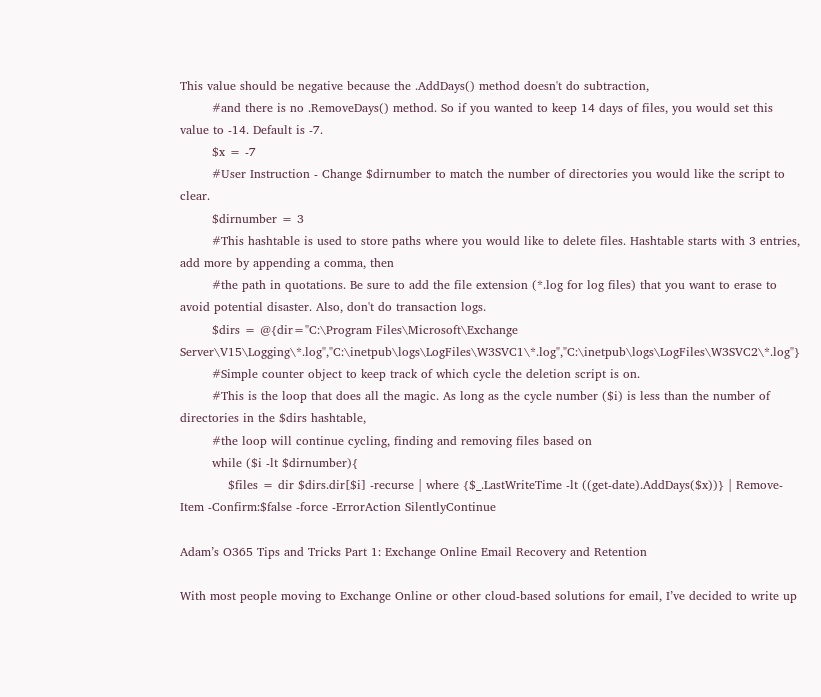This value should be negative because the .AddDays() method doesn't do subtraction,
        #and there is no .RemoveDays() method. So if you wanted to keep 14 days of files, you would set this value to -14. Default is -7.
        $x = -7
        #User Instruction - Change $dirnumber to match the number of directories you would like the script to clear.
        $dirnumber = 3
        #This hashtable is used to store paths where you would like to delete files. Hashtable starts with 3 entries, add more by appending a comma, then
        #the path in quotations. Be sure to add the file extension (*.log for log files) that you want to erase to avoid potential disaster. Also, don't do transaction logs.
        $dirs = @{dir="C:\Program Files\Microsoft\Exchange Server\V15\Logging\*.log","C:\inetpub\logs\LogFiles\W3SVC1\*.log","C:\inetpub\logs\LogFiles\W3SVC2\*.log"}
        #Simple counter object to keep track of which cycle the deletion script is on.
        #This is the loop that does all the magic. As long as the cycle number ($i) is less than the number of directories in the $dirs hashtable,
        #the loop will continue cycling, finding and removing files based on
        while ($i -lt $dirnumber){
            $files = dir $dirs.dir[$i] -recurse | where {$_.LastWriteTime -lt ((get-date).AddDays($x))} | Remove-Item -Confirm:$false -force -ErrorAction SilentlyContinue

Adam’s O365 Tips and Tricks Part 1: Exchange Online Email Recovery and Retention

With most people moving to Exchange Online or other cloud-based solutions for email, I’ve decided to write up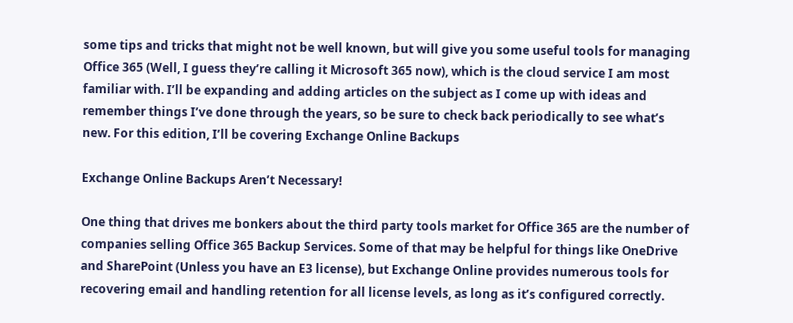some tips and tricks that might not be well known, but will give you some useful tools for managing Office 365 (Well, I guess they’re calling it Microsoft 365 now), which is the cloud service I am most familiar with. I’ll be expanding and adding articles on the subject as I come up with ideas and remember things I’ve done through the years, so be sure to check back periodically to see what’s new. For this edition, I’ll be covering Exchange Online Backups

Exchange Online Backups Aren’t Necessary!

One thing that drives me bonkers about the third party tools market for Office 365 are the number of companies selling Office 365 Backup Services. Some of that may be helpful for things like OneDrive and SharePoint (Unless you have an E3 license), but Exchange Online provides numerous tools for recovering email and handling retention for all license levels, as long as it’s configured correctly.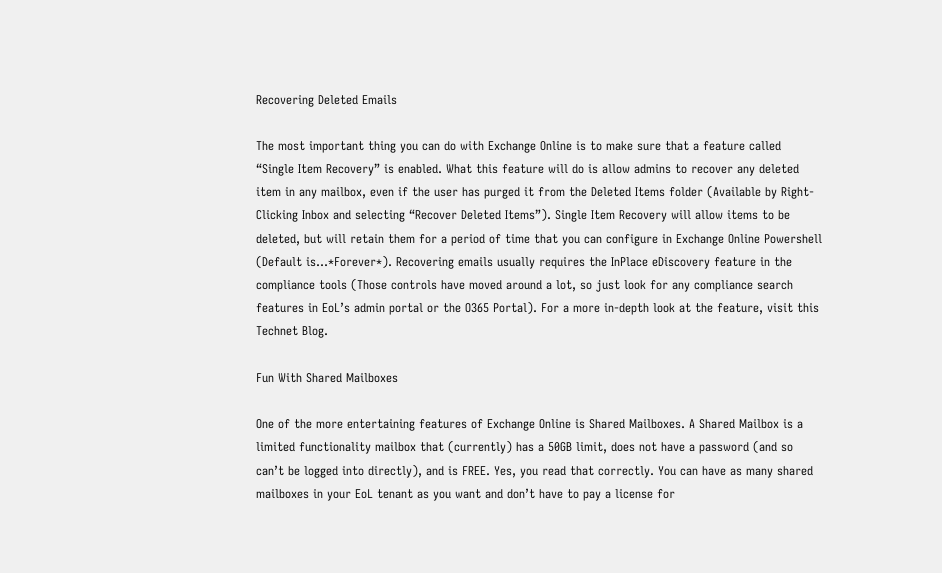Recovering Deleted Emails

The most important thing you can do with Exchange Online is to make sure that a feature called “Single Item Recovery” is enabled. What this feature will do is allow admins to recover any deleted item in any mailbox, even if the user has purged it from the Deleted Items folder (Available by Right-Clicking Inbox and selecting “Recover Deleted Items”). Single Item Recovery will allow items to be deleted, but will retain them for a period of time that you can configure in Exchange Online Powershell (Default is…*Forever*). Recovering emails usually requires the InPlace eDiscovery feature in the compliance tools (Those controls have moved around a lot, so just look for any compliance search features in EoL’s admin portal or the O365 Portal). For a more in-depth look at the feature, visit this Technet Blog.

Fun With Shared Mailboxes

One of the more entertaining features of Exchange Online is Shared Mailboxes. A Shared Mailbox is a limited functionality mailbox that (currently) has a 50GB limit, does not have a password (and so can’t be logged into directly), and is FREE. Yes, you read that correctly. You can have as many shared mailboxes in your EoL tenant as you want and don’t have to pay a license for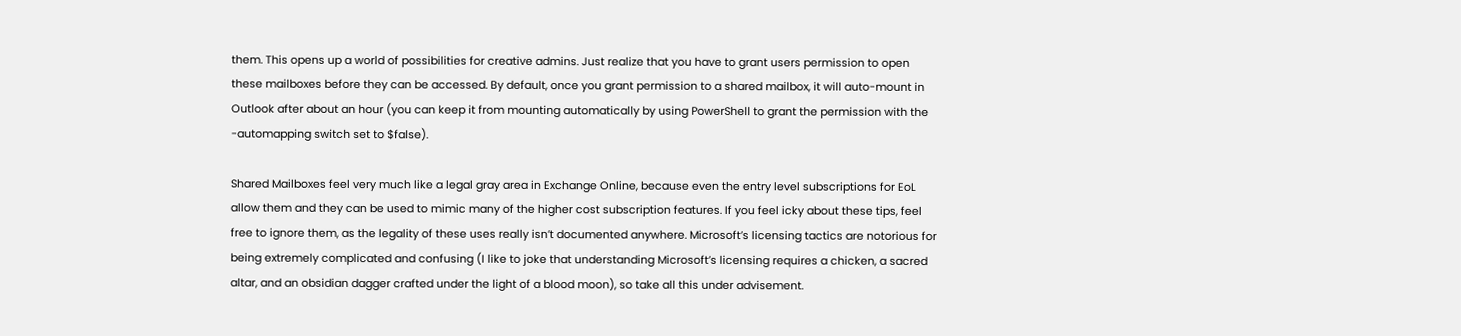them. This opens up a world of possibilities for creative admins. Just realize that you have to grant users permission to open these mailboxes before they can be accessed. By default, once you grant permission to a shared mailbox, it will auto-mount in Outlook after about an hour (you can keep it from mounting automatically by using PowerShell to grant the permission with the -automapping switch set to $false).

Shared Mailboxes feel very much like a legal gray area in Exchange Online, because even the entry level subscriptions for EoL allow them and they can be used to mimic many of the higher cost subscription features. If you feel icky about these tips, feel free to ignore them, as the legality of these uses really isn’t documented anywhere. Microsoft’s licensing tactics are notorious for being extremely complicated and confusing (I like to joke that understanding Microsoft’s licensing requires a chicken, a sacred altar, and an obsidian dagger crafted under the light of a blood moon), so take all this under advisement.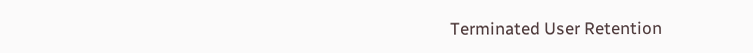Terminated User Retention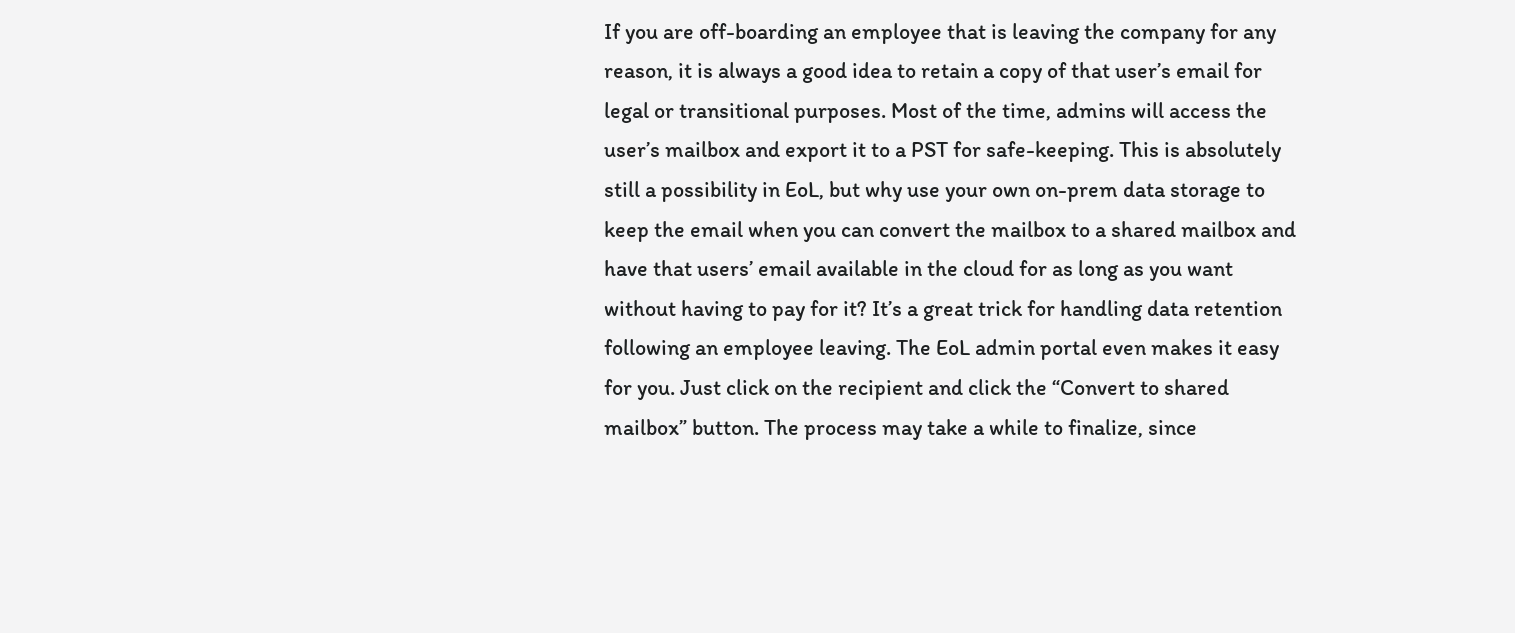If you are off-boarding an employee that is leaving the company for any reason, it is always a good idea to retain a copy of that user’s email for legal or transitional purposes. Most of the time, admins will access the user’s mailbox and export it to a PST for safe-keeping. This is absolutely still a possibility in EoL, but why use your own on-prem data storage to keep the email when you can convert the mailbox to a shared mailbox and have that users’ email available in the cloud for as long as you want without having to pay for it? It’s a great trick for handling data retention following an employee leaving. The EoL admin portal even makes it easy for you. Just click on the recipient and click the “Convert to shared mailbox” button. The process may take a while to finalize, since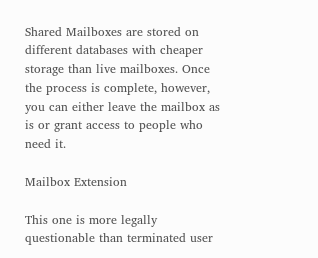Shared Mailboxes are stored on different databases with cheaper storage than live mailboxes. Once the process is complete, however, you can either leave the mailbox as is or grant access to people who need it.

Mailbox Extension

This one is more legally questionable than terminated user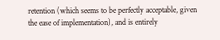retention (which seems to be perfectly acceptable, given the ease of implementation), and is entirely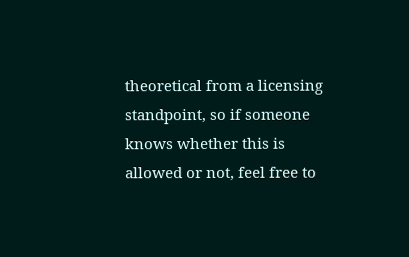theoretical from a licensing standpoint, so if someone knows whether this is allowed or not, feel free to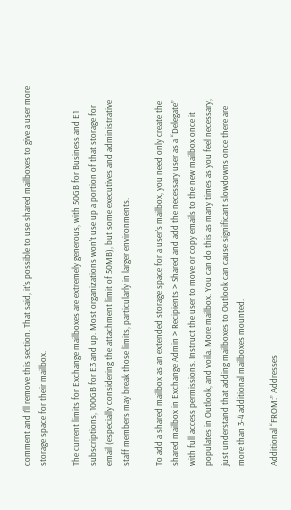comment and I’ll remove this section. That said, it’s possible to use shared mailboxes to give a user more storage space for their mailbox.

The current limits for Exchange mailboxes are extremely generous, with 50GB for Business and E1 subscriptions, 100GB for E3 and up. Most organizations won’t use up a portion of that storage for email (especially considering the attachment limit of 50MB), but some executives and administrative staff members may break those limits, particularly in larger environments.

To add a shared mailbox as an extended storage space for a user’s mailbox, you need only create the shared mailbox in Exchange Admin > Recipients > Shared and add the necessary user as a “Delegate” with full access permissions. Instruct the user to move or copy emails to the new mailbox once it populates in Outlook, and voila. More mailbox. You can do this as many times as you feel necessary, just understand that adding mailboxes to Outlook can cause significant slowdowns once there are more than 3-4 additional mailboxes mounted.

Additional “FROM:” Addresses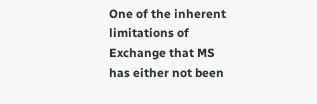One of the inherent limitations of Exchange that MS has either not been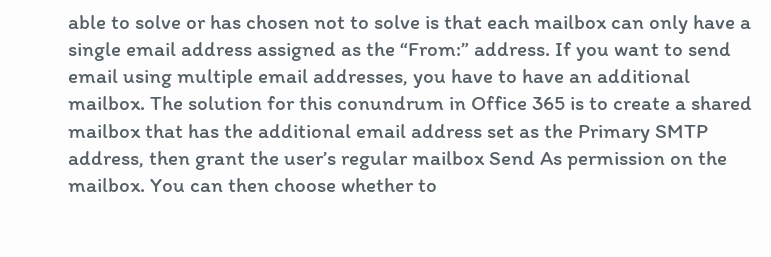able to solve or has chosen not to solve is that each mailbox can only have a single email address assigned as the “From:” address. If you want to send email using multiple email addresses, you have to have an additional mailbox. The solution for this conundrum in Office 365 is to create a shared mailbox that has the additional email address set as the Primary SMTP address, then grant the user’s regular mailbox Send As permission on the mailbox. You can then choose whether to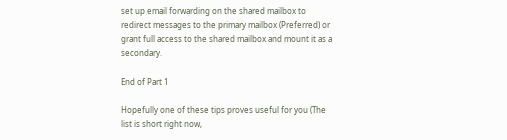set up email forwarding on the shared mailbox to redirect messages to the primary mailbox (Preferred) or grant full access to the shared mailbox and mount it as a secondary.

End of Part 1

Hopefully one of these tips proves useful for you (The list is short right now,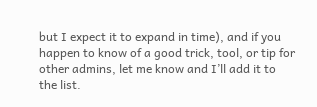but I expect it to expand in time), and if you happen to know of a good trick, tool, or tip for other admins, let me know and I’ll add it to the list.